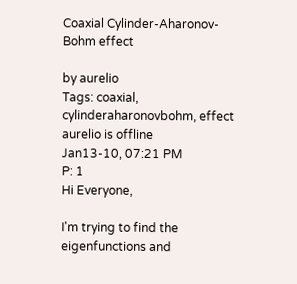Coaxial Cylinder-Aharonov-Bohm effect

by aurelio
Tags: coaxial, cylinderaharonovbohm, effect
aurelio is offline
Jan13-10, 07:21 PM
P: 1
Hi Everyone,

I'm trying to find the eigenfunctions and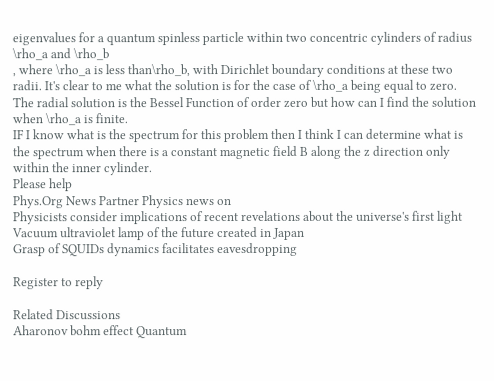eigenvalues for a quantum spinless particle within two concentric cylinders of radius \rho_a and \rho_b
, where \rho_a is less than\rho_b, with Dirichlet boundary conditions at these two radii. It's clear to me what the solution is for the case of \rho_a being equal to zero. The radial solution is the Bessel Function of order zero but how can I find the solution when \rho_a is finite.
IF I know what is the spectrum for this problem then I think I can determine what is the spectrum when there is a constant magnetic field B along the z direction only within the inner cylinder.
Please help
Phys.Org News Partner Physics news on
Physicists consider implications of recent revelations about the universe's first light
Vacuum ultraviolet lamp of the future created in Japan
Grasp of SQUIDs dynamics facilitates eavesdropping

Register to reply

Related Discussions
Aharonov bohm effect Quantum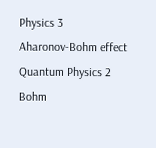Physics 3
Aharonov-Bohm effect Quantum Physics 2
Bohm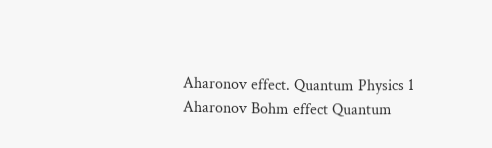Aharonov effect. Quantum Physics 1
Aharonov Bohm effect Quantum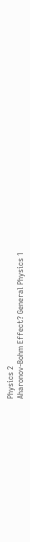Physics 2
Aharonov-Bohm Effect? General Physics 1